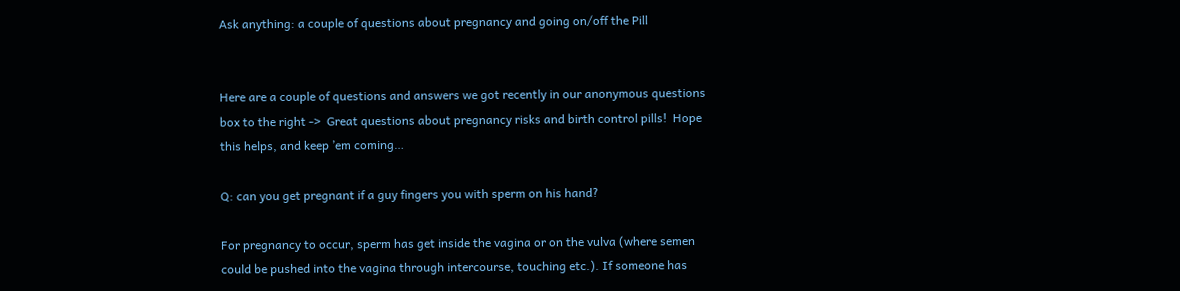Ask anything: a couple of questions about pregnancy and going on/off the Pill


Here are a couple of questions and answers we got recently in our anonymous questions box to the right ->  Great questions about pregnancy risks and birth control pills!  Hope this helps, and keep ’em coming…

Q: can you get pregnant if a guy fingers you with sperm on his hand?

For pregnancy to occur, sperm has get inside the vagina or on the vulva (where semen could be pushed into the vagina through intercourse, touching etc.). If someone has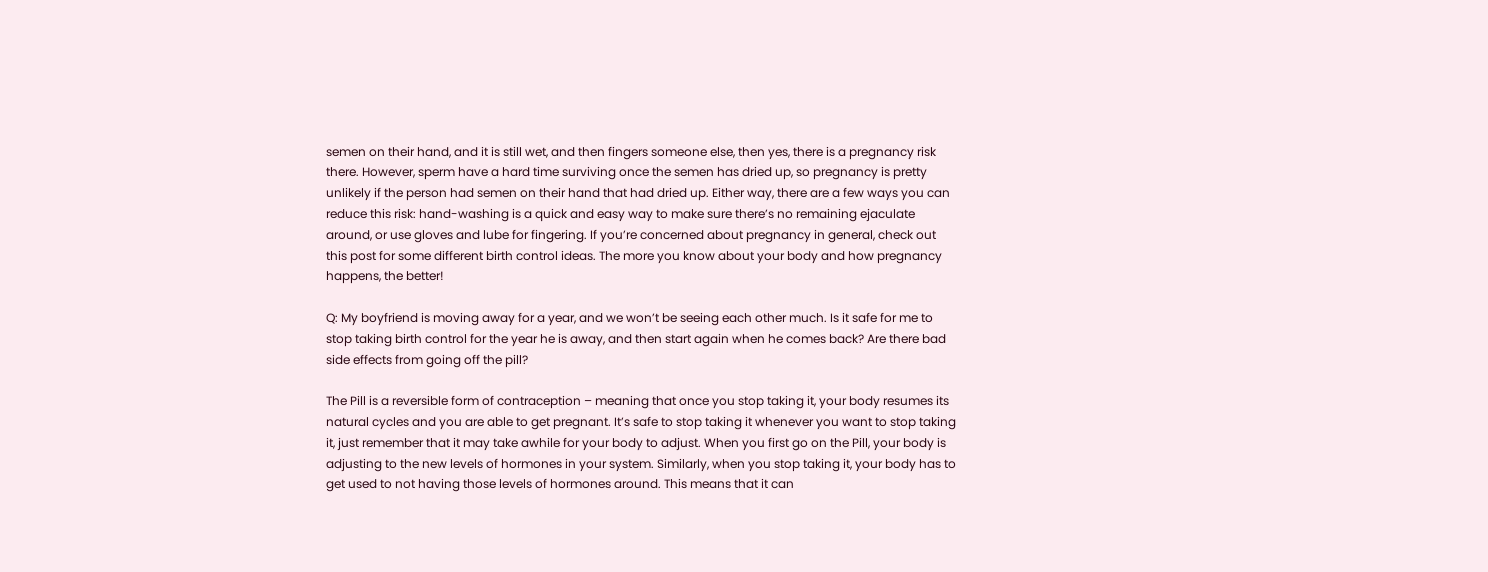semen on their hand, and it is still wet, and then fingers someone else, then yes, there is a pregnancy risk there. However, sperm have a hard time surviving once the semen has dried up, so pregnancy is pretty unlikely if the person had semen on their hand that had dried up. Either way, there are a few ways you can reduce this risk: hand-washing is a quick and easy way to make sure there’s no remaining ejaculate around, or use gloves and lube for fingering. If you’re concerned about pregnancy in general, check out this post for some different birth control ideas. The more you know about your body and how pregnancy happens, the better!

Q: My boyfriend is moving away for a year, and we won’t be seeing each other much. Is it safe for me to stop taking birth control for the year he is away, and then start again when he comes back? Are there bad side effects from going off the pill?

The Pill is a reversible form of contraception – meaning that once you stop taking it, your body resumes its natural cycles and you are able to get pregnant. It’s safe to stop taking it whenever you want to stop taking it, just remember that it may take awhile for your body to adjust. When you first go on the Pill, your body is adjusting to the new levels of hormones in your system. Similarly, when you stop taking it, your body has to get used to not having those levels of hormones around. This means that it can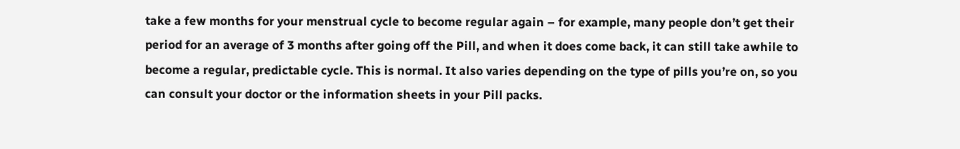take a few months for your menstrual cycle to become regular again – for example, many people don’t get their period for an average of 3 months after going off the Pill, and when it does come back, it can still take awhile to become a regular, predictable cycle. This is normal. It also varies depending on the type of pills you’re on, so you can consult your doctor or the information sheets in your Pill packs.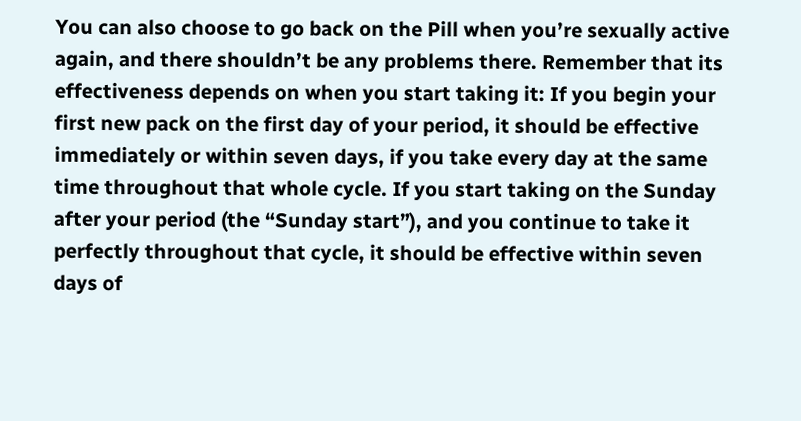You can also choose to go back on the Pill when you’re sexually active again, and there shouldn’t be any problems there. Remember that its effectiveness depends on when you start taking it: If you begin your first new pack on the first day of your period, it should be effective immediately or within seven days, if you take every day at the same time throughout that whole cycle. If you start taking on the Sunday after your period (the “Sunday start”), and you continue to take it perfectly throughout that cycle, it should be effective within seven days of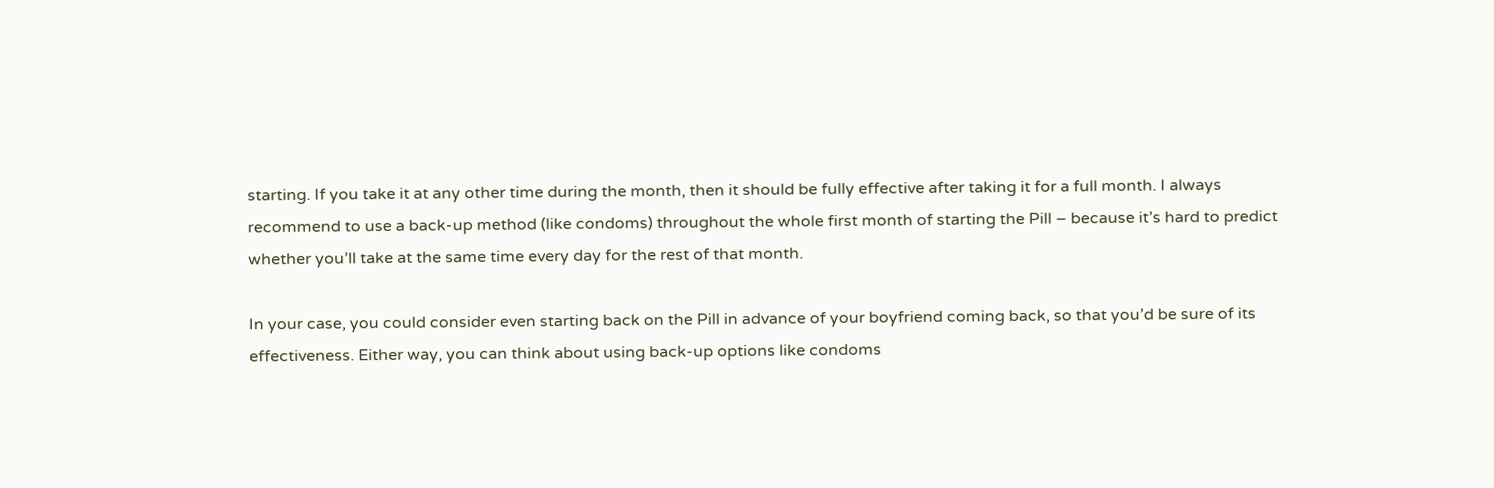starting. If you take it at any other time during the month, then it should be fully effective after taking it for a full month. I always recommend to use a back-up method (like condoms) throughout the whole first month of starting the Pill – because it’s hard to predict whether you’ll take at the same time every day for the rest of that month.

In your case, you could consider even starting back on the Pill in advance of your boyfriend coming back, so that you’d be sure of its effectiveness. Either way, you can think about using back-up options like condoms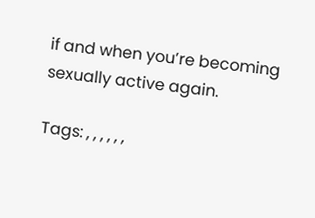if and when you’re becoming sexually active again.

Tags: , , , , , ,